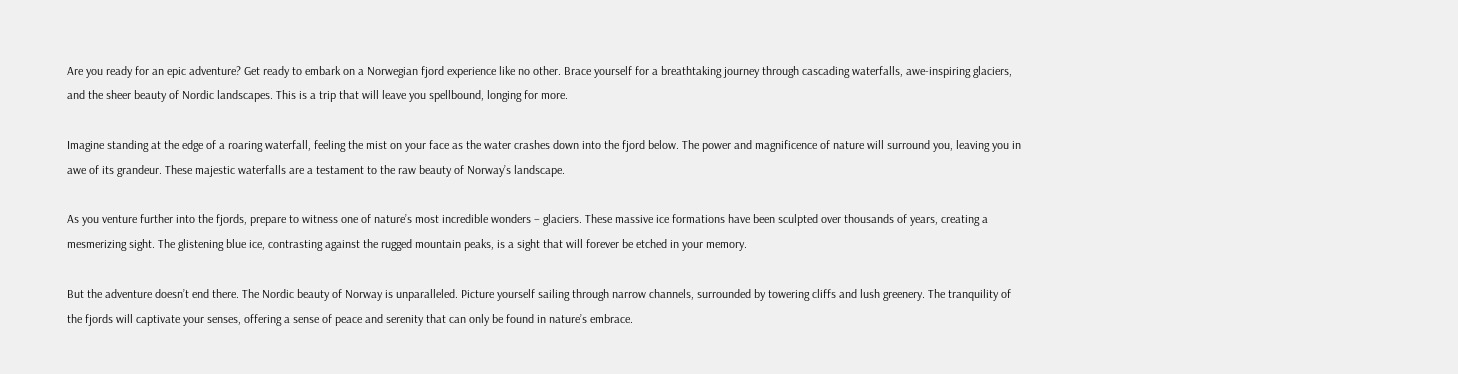Are you ready for an epic adventure? Get ready to embark on a Norwegian fjord experience like no other. Brace yourself for a breathtaking journey through cascading waterfalls, awe-inspiring glaciers, and the sheer beauty of Nordic landscapes. This is a trip that will leave you spellbound, longing for more.

Imagine standing at the edge of a roaring waterfall, feeling the mist on your face as the water crashes down into the fjord below. The power and magnificence of nature will surround you, leaving you in awe of its grandeur. These majestic waterfalls are a testament to the raw beauty of Norway’s landscape.

As you venture further into the fjords, prepare to witness one of nature’s most incredible wonders – glaciers. These massive ice formations have been sculpted over thousands of years, creating a mesmerizing sight. The glistening blue ice, contrasting against the rugged mountain peaks, is a sight that will forever be etched in your memory.

But the adventure doesn’t end there. The Nordic beauty of Norway is unparalleled. Picture yourself sailing through narrow channels, surrounded by towering cliffs and lush greenery. The tranquility of the fjords will captivate your senses, offering a sense of peace and serenity that can only be found in nature’s embrace.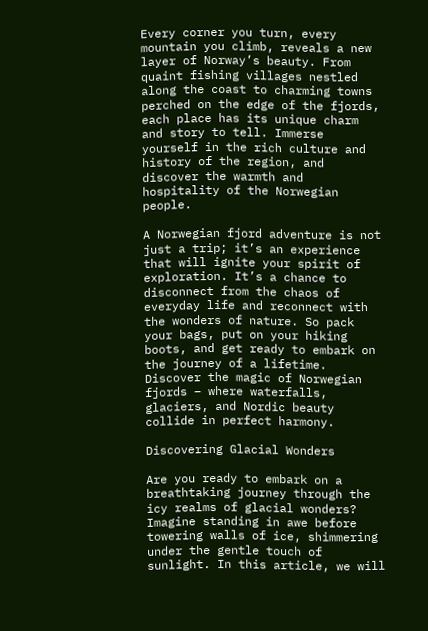Every corner you turn, every mountain you climb, reveals a new layer of Norway’s beauty. From quaint fishing villages nestled along the coast to charming towns perched on the edge of the fjords, each place has its unique charm and story to tell. Immerse yourself in the rich culture and history of the region, and discover the warmth and hospitality of the Norwegian people.

A Norwegian fjord adventure is not just a trip; it’s an experience that will ignite your spirit of exploration. It’s a chance to disconnect from the chaos of everyday life and reconnect with the wonders of nature. So pack your bags, put on your hiking boots, and get ready to embark on the journey of a lifetime. Discover the magic of Norwegian fjords – where waterfalls, glaciers, and Nordic beauty collide in perfect harmony.

Discovering Glacial Wonders

Are you ready to embark on a breathtaking journey through the icy realms of glacial wonders? Imagine standing in awe before towering walls of ice, shimmering under the gentle touch of sunlight. In this article, we will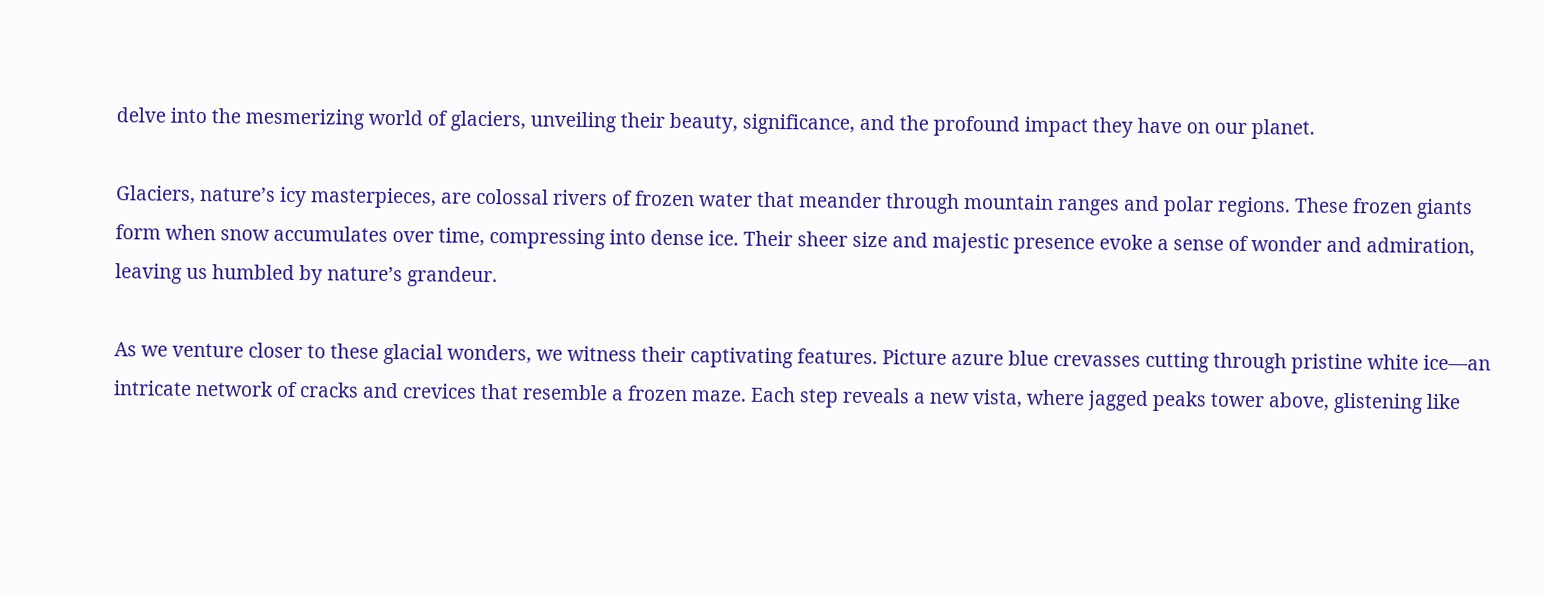delve into the mesmerizing world of glaciers, unveiling their beauty, significance, and the profound impact they have on our planet.

Glaciers, nature’s icy masterpieces, are colossal rivers of frozen water that meander through mountain ranges and polar regions. These frozen giants form when snow accumulates over time, compressing into dense ice. Their sheer size and majestic presence evoke a sense of wonder and admiration, leaving us humbled by nature’s grandeur.

As we venture closer to these glacial wonders, we witness their captivating features. Picture azure blue crevasses cutting through pristine white ice—an intricate network of cracks and crevices that resemble a frozen maze. Each step reveals a new vista, where jagged peaks tower above, glistening like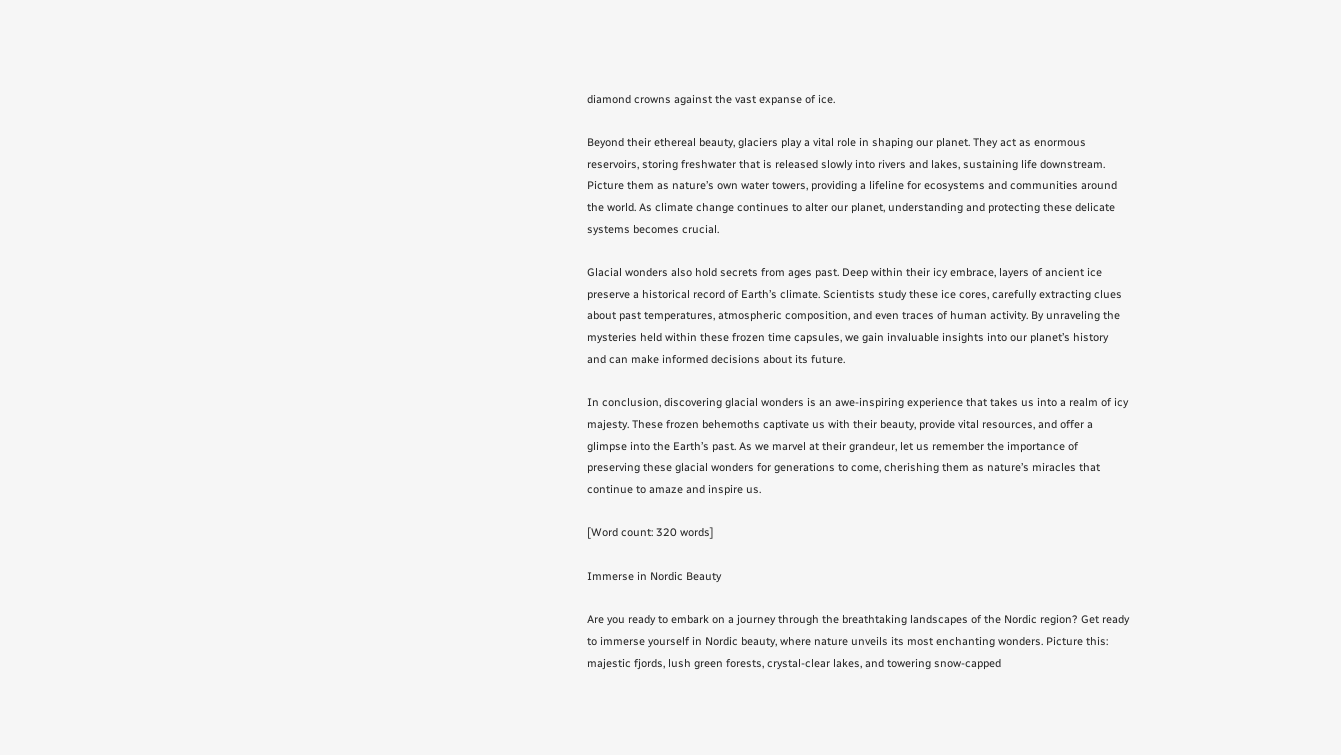diamond crowns against the vast expanse of ice.

Beyond their ethereal beauty, glaciers play a vital role in shaping our planet. They act as enormous reservoirs, storing freshwater that is released slowly into rivers and lakes, sustaining life downstream. Picture them as nature’s own water towers, providing a lifeline for ecosystems and communities around the world. As climate change continues to alter our planet, understanding and protecting these delicate systems becomes crucial.

Glacial wonders also hold secrets from ages past. Deep within their icy embrace, layers of ancient ice preserve a historical record of Earth’s climate. Scientists study these ice cores, carefully extracting clues about past temperatures, atmospheric composition, and even traces of human activity. By unraveling the mysteries held within these frozen time capsules, we gain invaluable insights into our planet’s history and can make informed decisions about its future.

In conclusion, discovering glacial wonders is an awe-inspiring experience that takes us into a realm of icy majesty. These frozen behemoths captivate us with their beauty, provide vital resources, and offer a glimpse into the Earth’s past. As we marvel at their grandeur, let us remember the importance of preserving these glacial wonders for generations to come, cherishing them as nature’s miracles that continue to amaze and inspire us.

[Word count: 320 words]

Immerse in Nordic Beauty

Are you ready to embark on a journey through the breathtaking landscapes of the Nordic region? Get ready to immerse yourself in Nordic beauty, where nature unveils its most enchanting wonders. Picture this: majestic fjords, lush green forests, crystal-clear lakes, and towering snow-capped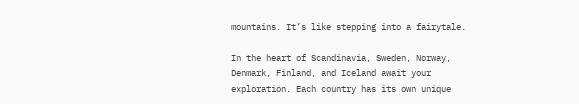mountains. It’s like stepping into a fairytale.

In the heart of Scandinavia, Sweden, Norway, Denmark, Finland, and Iceland await your exploration. Each country has its own unique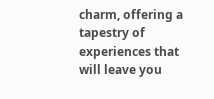charm, offering a tapestry of experiences that will leave you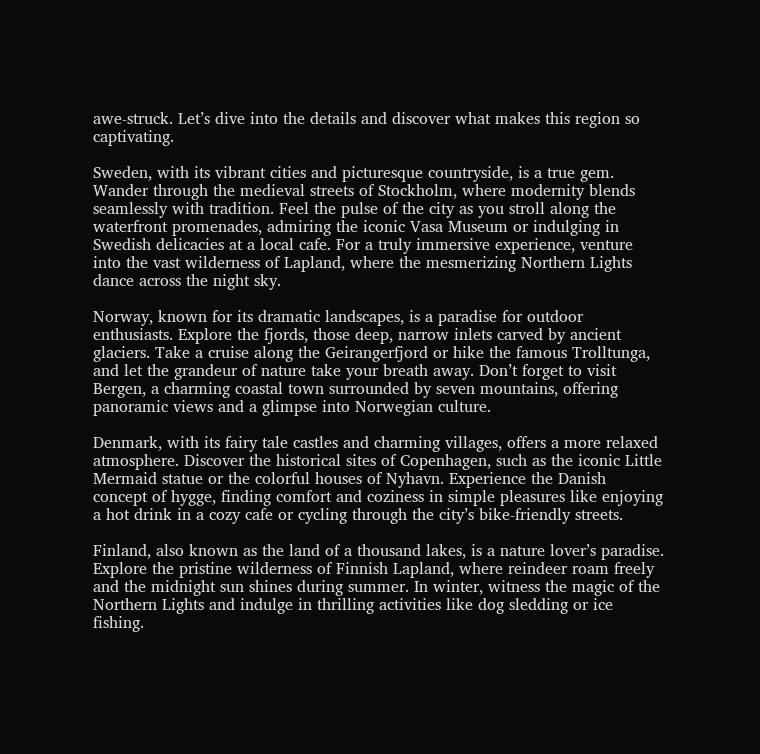awe-struck. Let’s dive into the details and discover what makes this region so captivating.

Sweden, with its vibrant cities and picturesque countryside, is a true gem. Wander through the medieval streets of Stockholm, where modernity blends seamlessly with tradition. Feel the pulse of the city as you stroll along the waterfront promenades, admiring the iconic Vasa Museum or indulging in Swedish delicacies at a local cafe. For a truly immersive experience, venture into the vast wilderness of Lapland, where the mesmerizing Northern Lights dance across the night sky.

Norway, known for its dramatic landscapes, is a paradise for outdoor enthusiasts. Explore the fjords, those deep, narrow inlets carved by ancient glaciers. Take a cruise along the Geirangerfjord or hike the famous Trolltunga, and let the grandeur of nature take your breath away. Don’t forget to visit Bergen, a charming coastal town surrounded by seven mountains, offering panoramic views and a glimpse into Norwegian culture.

Denmark, with its fairy tale castles and charming villages, offers a more relaxed atmosphere. Discover the historical sites of Copenhagen, such as the iconic Little Mermaid statue or the colorful houses of Nyhavn. Experience the Danish concept of hygge, finding comfort and coziness in simple pleasures like enjoying a hot drink in a cozy cafe or cycling through the city’s bike-friendly streets.

Finland, also known as the land of a thousand lakes, is a nature lover’s paradise. Explore the pristine wilderness of Finnish Lapland, where reindeer roam freely and the midnight sun shines during summer. In winter, witness the magic of the Northern Lights and indulge in thrilling activities like dog sledding or ice fishing.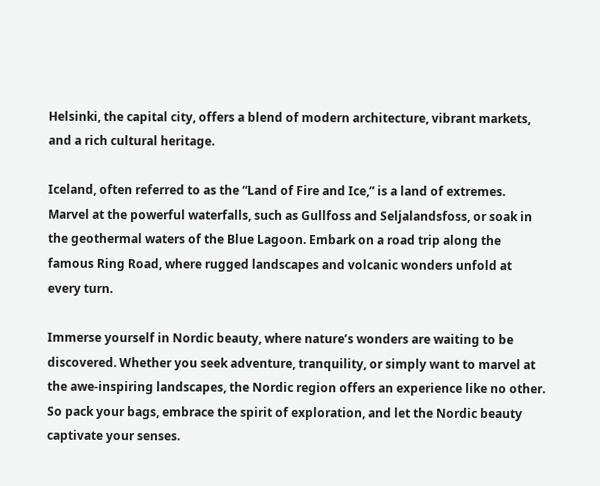Helsinki, the capital city, offers a blend of modern architecture, vibrant markets, and a rich cultural heritage.

Iceland, often referred to as the “Land of Fire and Ice,” is a land of extremes. Marvel at the powerful waterfalls, such as Gullfoss and Seljalandsfoss, or soak in the geothermal waters of the Blue Lagoon. Embark on a road trip along the famous Ring Road, where rugged landscapes and volcanic wonders unfold at every turn.

Immerse yourself in Nordic beauty, where nature’s wonders are waiting to be discovered. Whether you seek adventure, tranquility, or simply want to marvel at the awe-inspiring landscapes, the Nordic region offers an experience like no other. So pack your bags, embrace the spirit of exploration, and let the Nordic beauty captivate your senses.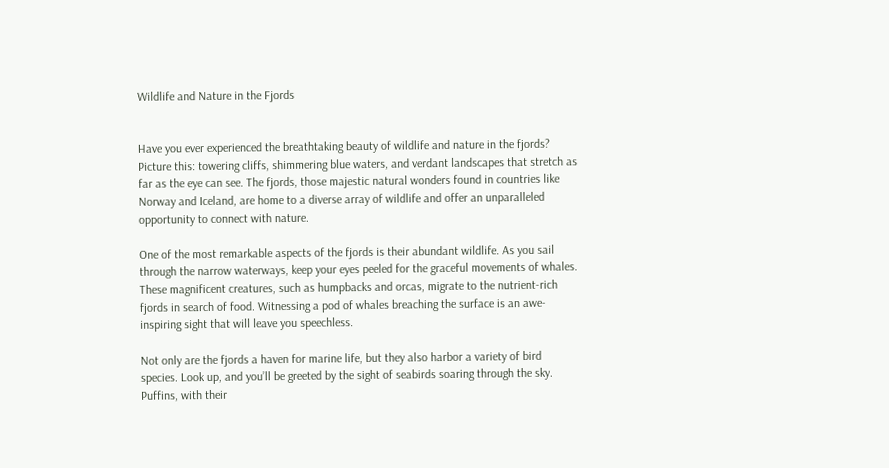Wildlife and Nature in the Fjords


Have you ever experienced the breathtaking beauty of wildlife and nature in the fjords? Picture this: towering cliffs, shimmering blue waters, and verdant landscapes that stretch as far as the eye can see. The fjords, those majestic natural wonders found in countries like Norway and Iceland, are home to a diverse array of wildlife and offer an unparalleled opportunity to connect with nature.

One of the most remarkable aspects of the fjords is their abundant wildlife. As you sail through the narrow waterways, keep your eyes peeled for the graceful movements of whales. These magnificent creatures, such as humpbacks and orcas, migrate to the nutrient-rich fjords in search of food. Witnessing a pod of whales breaching the surface is an awe-inspiring sight that will leave you speechless.

Not only are the fjords a haven for marine life, but they also harbor a variety of bird species. Look up, and you’ll be greeted by the sight of seabirds soaring through the sky. Puffins, with their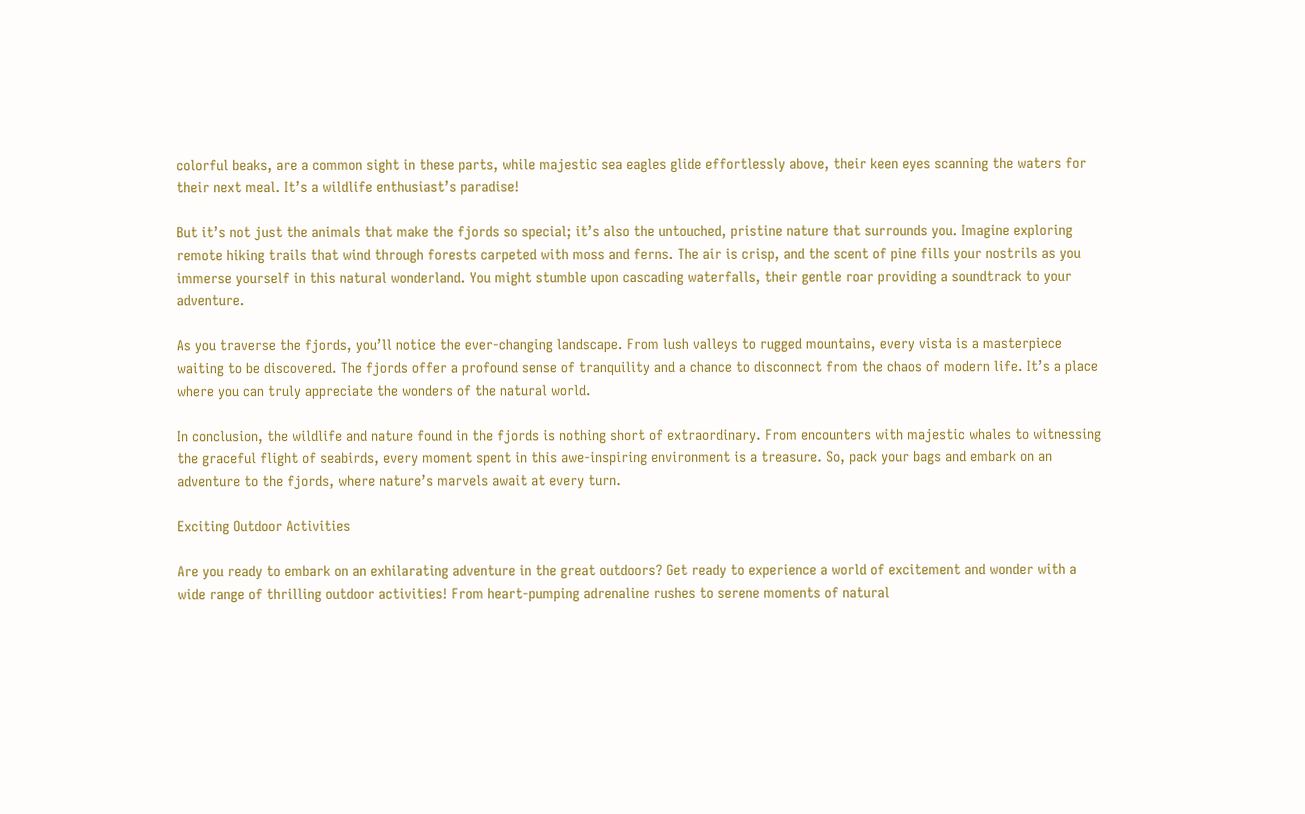colorful beaks, are a common sight in these parts, while majestic sea eagles glide effortlessly above, their keen eyes scanning the waters for their next meal. It’s a wildlife enthusiast’s paradise!

But it’s not just the animals that make the fjords so special; it’s also the untouched, pristine nature that surrounds you. Imagine exploring remote hiking trails that wind through forests carpeted with moss and ferns. The air is crisp, and the scent of pine fills your nostrils as you immerse yourself in this natural wonderland. You might stumble upon cascading waterfalls, their gentle roar providing a soundtrack to your adventure.

As you traverse the fjords, you’ll notice the ever-changing landscape. From lush valleys to rugged mountains, every vista is a masterpiece waiting to be discovered. The fjords offer a profound sense of tranquility and a chance to disconnect from the chaos of modern life. It’s a place where you can truly appreciate the wonders of the natural world.

In conclusion, the wildlife and nature found in the fjords is nothing short of extraordinary. From encounters with majestic whales to witnessing the graceful flight of seabirds, every moment spent in this awe-inspiring environment is a treasure. So, pack your bags and embark on an adventure to the fjords, where nature’s marvels await at every turn.

Exciting Outdoor Activities

Are you ready to embark on an exhilarating adventure in the great outdoors? Get ready to experience a world of excitement and wonder with a wide range of thrilling outdoor activities! From heart-pumping adrenaline rushes to serene moments of natural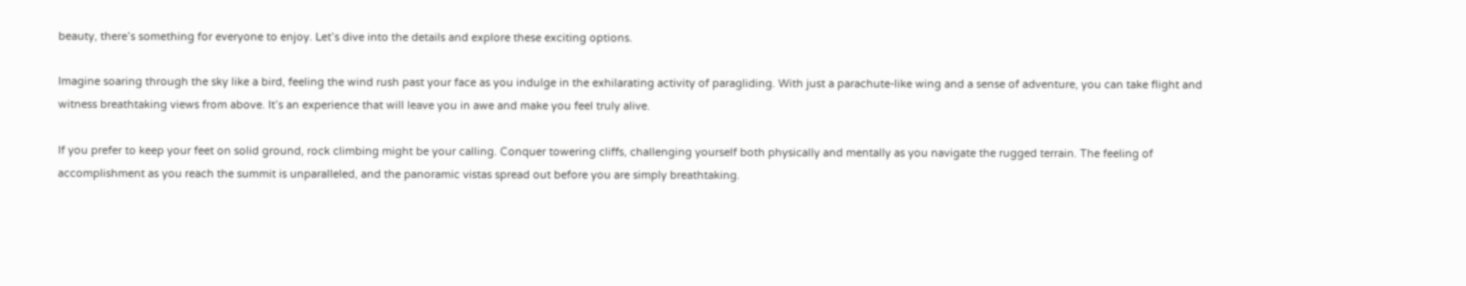beauty, there’s something for everyone to enjoy. Let’s dive into the details and explore these exciting options.

Imagine soaring through the sky like a bird, feeling the wind rush past your face as you indulge in the exhilarating activity of paragliding. With just a parachute-like wing and a sense of adventure, you can take flight and witness breathtaking views from above. It’s an experience that will leave you in awe and make you feel truly alive.

If you prefer to keep your feet on solid ground, rock climbing might be your calling. Conquer towering cliffs, challenging yourself both physically and mentally as you navigate the rugged terrain. The feeling of accomplishment as you reach the summit is unparalleled, and the panoramic vistas spread out before you are simply breathtaking.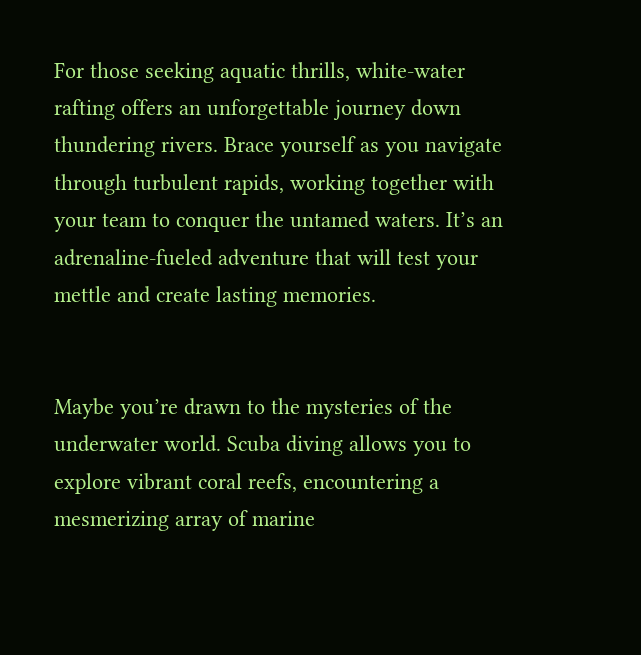For those seeking aquatic thrills, white-water rafting offers an unforgettable journey down thundering rivers. Brace yourself as you navigate through turbulent rapids, working together with your team to conquer the untamed waters. It’s an adrenaline-fueled adventure that will test your mettle and create lasting memories.


Maybe you’re drawn to the mysteries of the underwater world. Scuba diving allows you to explore vibrant coral reefs, encountering a mesmerizing array of marine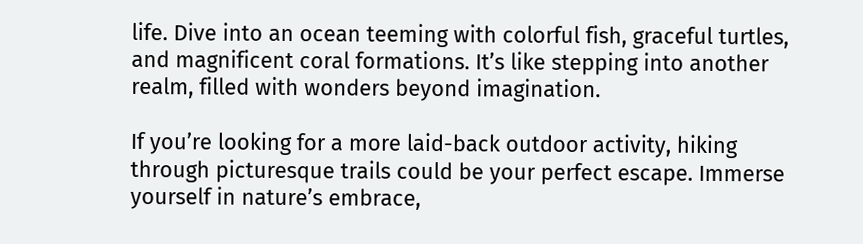life. Dive into an ocean teeming with colorful fish, graceful turtles, and magnificent coral formations. It’s like stepping into another realm, filled with wonders beyond imagination.

If you’re looking for a more laid-back outdoor activity, hiking through picturesque trails could be your perfect escape. Immerse yourself in nature’s embrace,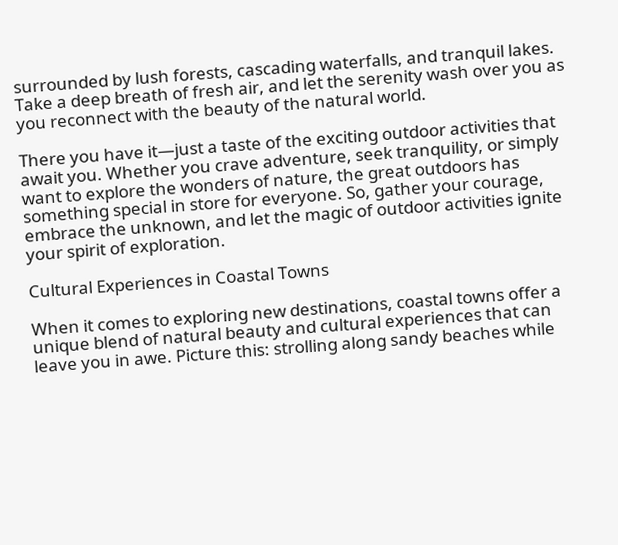surrounded by lush forests, cascading waterfalls, and tranquil lakes. Take a deep breath of fresh air, and let the serenity wash over you as you reconnect with the beauty of the natural world.

There you have it—just a taste of the exciting outdoor activities that await you. Whether you crave adventure, seek tranquility, or simply want to explore the wonders of nature, the great outdoors has something special in store for everyone. So, gather your courage, embrace the unknown, and let the magic of outdoor activities ignite your spirit of exploration.

Cultural Experiences in Coastal Towns

When it comes to exploring new destinations, coastal towns offer a unique blend of natural beauty and cultural experiences that can leave you in awe. Picture this: strolling along sandy beaches while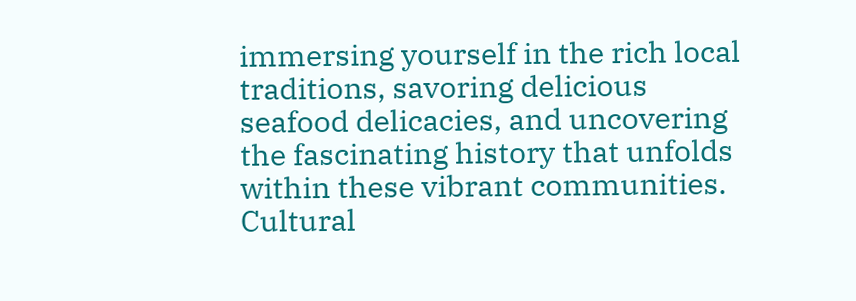immersing yourself in the rich local traditions, savoring delicious seafood delicacies, and uncovering the fascinating history that unfolds within these vibrant communities. Cultural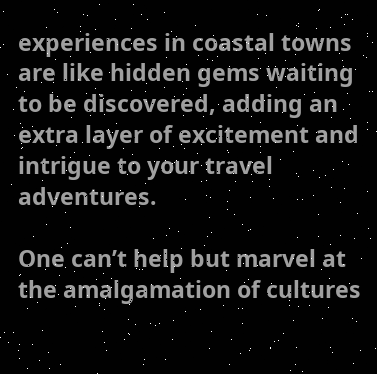experiences in coastal towns are like hidden gems waiting to be discovered, adding an extra layer of excitement and intrigue to your travel adventures.

One can’t help but marvel at the amalgamation of cultures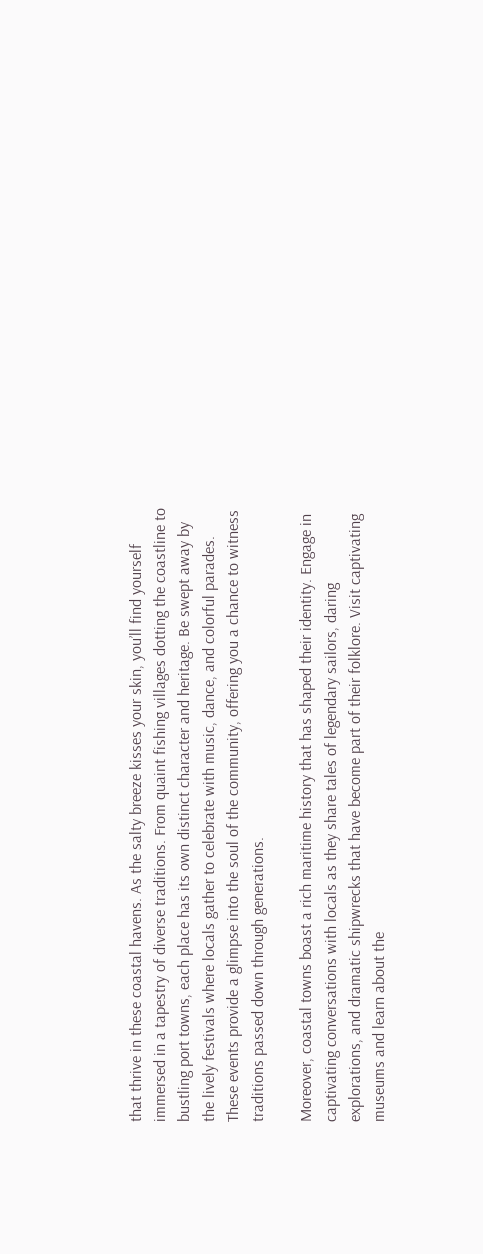that thrive in these coastal havens. As the salty breeze kisses your skin, you’ll find yourself immersed in a tapestry of diverse traditions. From quaint fishing villages dotting the coastline to bustling port towns, each place has its own distinct character and heritage. Be swept away by the lively festivals where locals gather to celebrate with music, dance, and colorful parades. These events provide a glimpse into the soul of the community, offering you a chance to witness traditions passed down through generations.

Moreover, coastal towns boast a rich maritime history that has shaped their identity. Engage in captivating conversations with locals as they share tales of legendary sailors, daring explorations, and dramatic shipwrecks that have become part of their folklore. Visit captivating museums and learn about the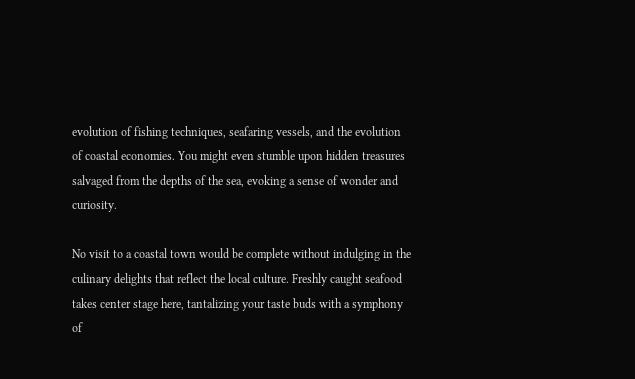evolution of fishing techniques, seafaring vessels, and the evolution of coastal economies. You might even stumble upon hidden treasures salvaged from the depths of the sea, evoking a sense of wonder and curiosity.

No visit to a coastal town would be complete without indulging in the culinary delights that reflect the local culture. Freshly caught seafood takes center stage here, tantalizing your taste buds with a symphony of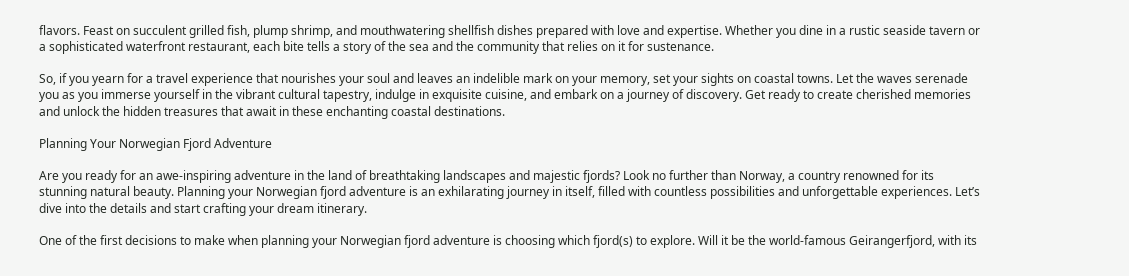flavors. Feast on succulent grilled fish, plump shrimp, and mouthwatering shellfish dishes prepared with love and expertise. Whether you dine in a rustic seaside tavern or a sophisticated waterfront restaurant, each bite tells a story of the sea and the community that relies on it for sustenance.

So, if you yearn for a travel experience that nourishes your soul and leaves an indelible mark on your memory, set your sights on coastal towns. Let the waves serenade you as you immerse yourself in the vibrant cultural tapestry, indulge in exquisite cuisine, and embark on a journey of discovery. Get ready to create cherished memories and unlock the hidden treasures that await in these enchanting coastal destinations.

Planning Your Norwegian Fjord Adventure

Are you ready for an awe-inspiring adventure in the land of breathtaking landscapes and majestic fjords? Look no further than Norway, a country renowned for its stunning natural beauty. Planning your Norwegian fjord adventure is an exhilarating journey in itself, filled with countless possibilities and unforgettable experiences. Let’s dive into the details and start crafting your dream itinerary.

One of the first decisions to make when planning your Norwegian fjord adventure is choosing which fjord(s) to explore. Will it be the world-famous Geirangerfjord, with its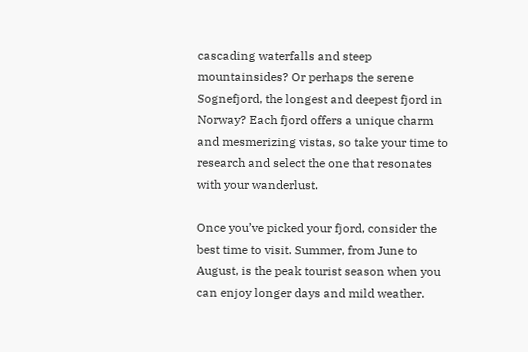cascading waterfalls and steep mountainsides? Or perhaps the serene Sognefjord, the longest and deepest fjord in Norway? Each fjord offers a unique charm and mesmerizing vistas, so take your time to research and select the one that resonates with your wanderlust.

Once you’ve picked your fjord, consider the best time to visit. Summer, from June to August, is the peak tourist season when you can enjoy longer days and mild weather.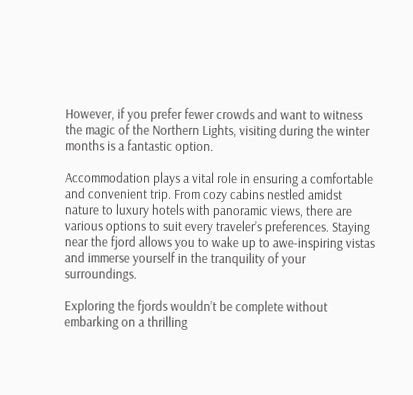However, if you prefer fewer crowds and want to witness the magic of the Northern Lights, visiting during the winter months is a fantastic option.

Accommodation plays a vital role in ensuring a comfortable and convenient trip. From cozy cabins nestled amidst nature to luxury hotels with panoramic views, there are various options to suit every traveler’s preferences. Staying near the fjord allows you to wake up to awe-inspiring vistas and immerse yourself in the tranquility of your surroundings.

Exploring the fjords wouldn’t be complete without embarking on a thrilling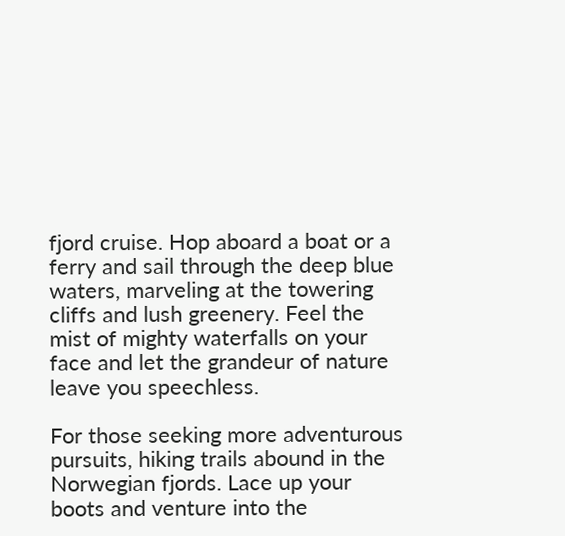fjord cruise. Hop aboard a boat or a ferry and sail through the deep blue waters, marveling at the towering cliffs and lush greenery. Feel the mist of mighty waterfalls on your face and let the grandeur of nature leave you speechless.

For those seeking more adventurous pursuits, hiking trails abound in the Norwegian fjords. Lace up your boots and venture into the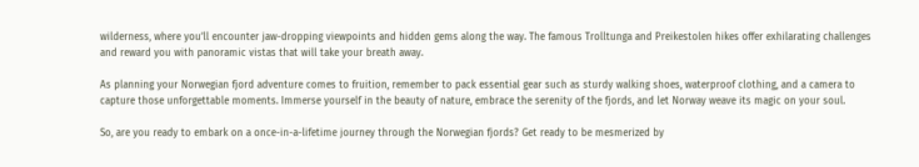wilderness, where you’ll encounter jaw-dropping viewpoints and hidden gems along the way. The famous Trolltunga and Preikestolen hikes offer exhilarating challenges and reward you with panoramic vistas that will take your breath away.

As planning your Norwegian fjord adventure comes to fruition, remember to pack essential gear such as sturdy walking shoes, waterproof clothing, and a camera to capture those unforgettable moments. Immerse yourself in the beauty of nature, embrace the serenity of the fjords, and let Norway weave its magic on your soul.

So, are you ready to embark on a once-in-a-lifetime journey through the Norwegian fjords? Get ready to be mesmerized by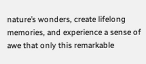nature’s wonders, create lifelong memories, and experience a sense of awe that only this remarkable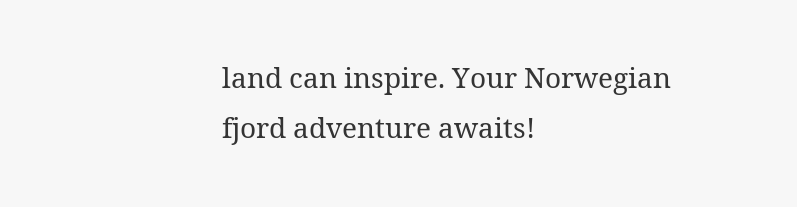land can inspire. Your Norwegian fjord adventure awaits!